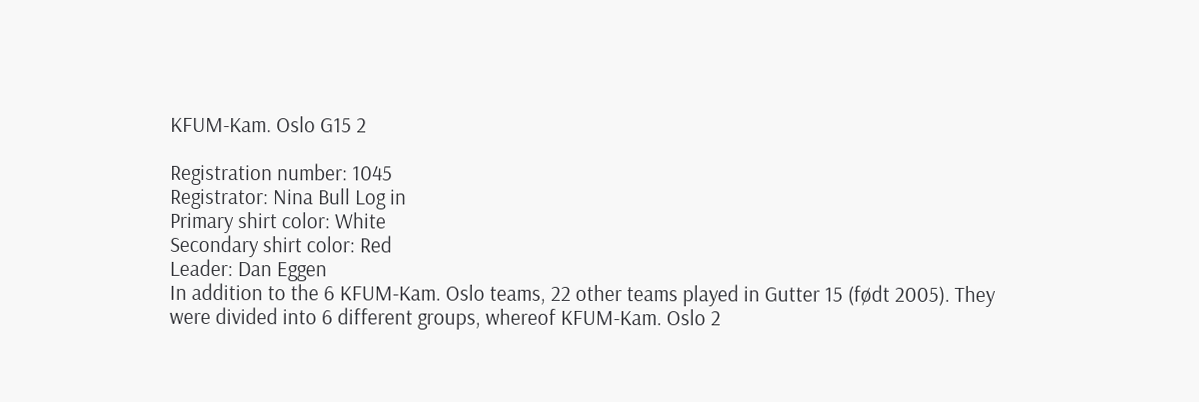KFUM-Kam. Oslo G15 2

Registration number: 1045
Registrator: Nina Bull Log in
Primary shirt color: White
Secondary shirt color: Red
Leader: Dan Eggen
In addition to the 6 KFUM-Kam. Oslo teams, 22 other teams played in Gutter 15 (født 2005). They were divided into 6 different groups, whereof KFUM-Kam. Oslo 2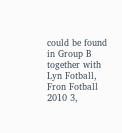could be found in Group B together with Lyn Fotball, Fron Fotball 2010 3,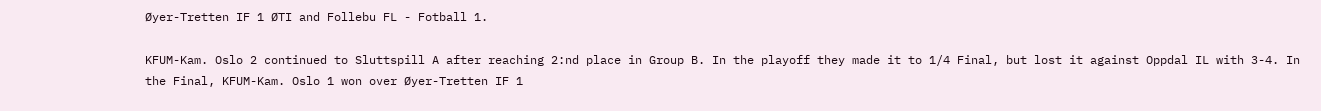Øyer-Tretten IF 1 ØTI and Follebu FL - Fotball 1.

KFUM-Kam. Oslo 2 continued to Sluttspill A after reaching 2:nd place in Group B. In the playoff they made it to 1/4 Final, but lost it against Oppdal IL with 3-4. In the Final, KFUM-Kam. Oslo 1 won over Øyer-Tretten IF 1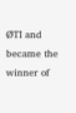ØTI and became the winner of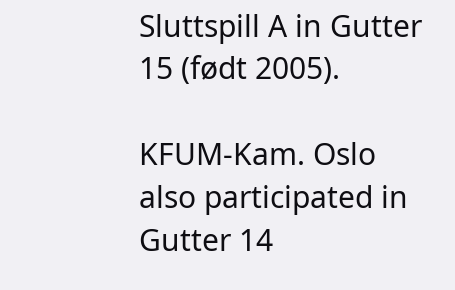Sluttspill A in Gutter 15 (født 2005).

KFUM-Kam. Oslo also participated in Gutter 14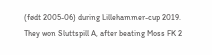(født 2005-06) during Lillehammer-cup 2019. They won Sluttspill A, after beating Moss FK 2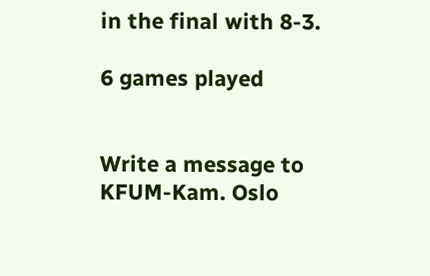in the final with 8-3.

6 games played


Write a message to KFUM-Kam. Oslo